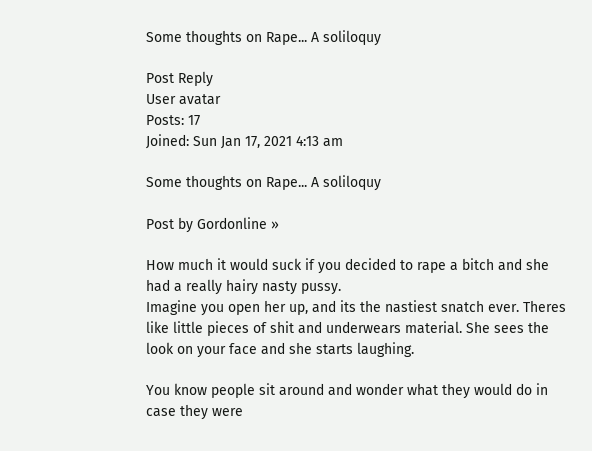Some thoughts on Rape... A soliloquy

Post Reply
User avatar
Posts: 17
Joined: Sun Jan 17, 2021 4:13 am

Some thoughts on Rape... A soliloquy

Post by Gordonline »

How much it would suck if you decided to rape a bitch and she had a really hairy nasty pussy.
Imagine you open her up, and its the nastiest snatch ever. Theres like little pieces of shit and underwears material. She sees the look on your face and she starts laughing.

You know people sit around and wonder what they would do in case they were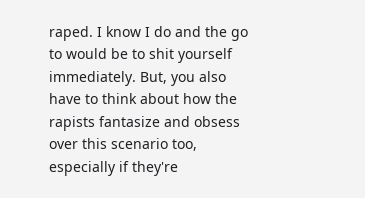raped. I know I do and the go to would be to shit yourself immediately. But, you also have to think about how the rapists fantasize and obsess over this scenario too, especially if they're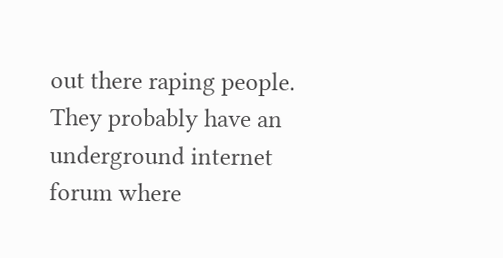out there raping people. They probably have an underground internet forum where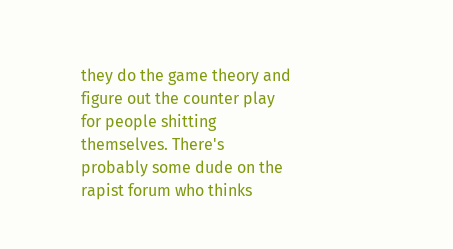they do the game theory and figure out the counter play for people shitting themselves. There's probably some dude on the rapist forum who thinks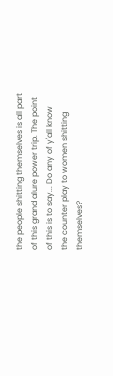the people shitting themselves is all part of this grand alure power trip. The point of this is to say... Do any of y'all know the counter play to women shitting themselves?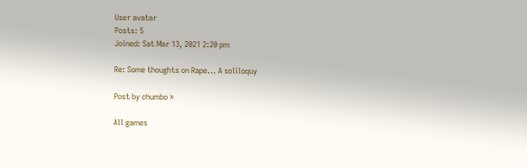User avatar
Posts: 5
Joined: Sat Mar 13, 2021 2:20 pm

Re: Some thoughts on Rape... A soliloquy

Post by chumbo »

All games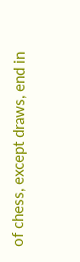of chess, except draws, end in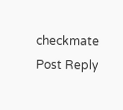checkmate
Post Reply